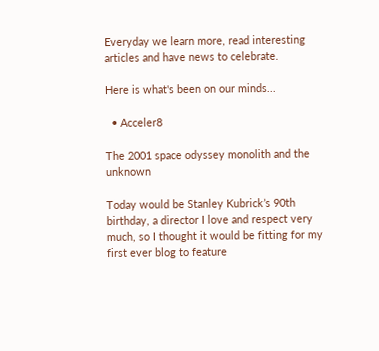Everyday we learn more, read interesting articles and have news to celebrate.

Here is what's been on our minds...

  • Acceler8

The 2001 space odyssey monolith and the unknown

Today would be Stanley Kubrick’s 90th birthday, a director I love and respect very much, so I thought it would be fitting for my first ever blog to feature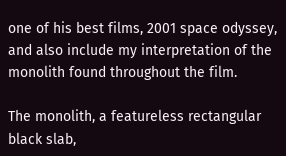one of his best films, 2001 space odyssey, and also include my interpretation of the monolith found throughout the film.

The monolith, a featureless rectangular black slab,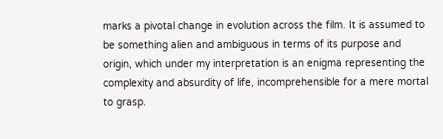marks a pivotal change in evolution across the film. It is assumed to be something alien and ambiguous in terms of its purpose and origin, which under my interpretation is an enigma representing the complexity and absurdity of life, incomprehensible for a mere mortal to grasp.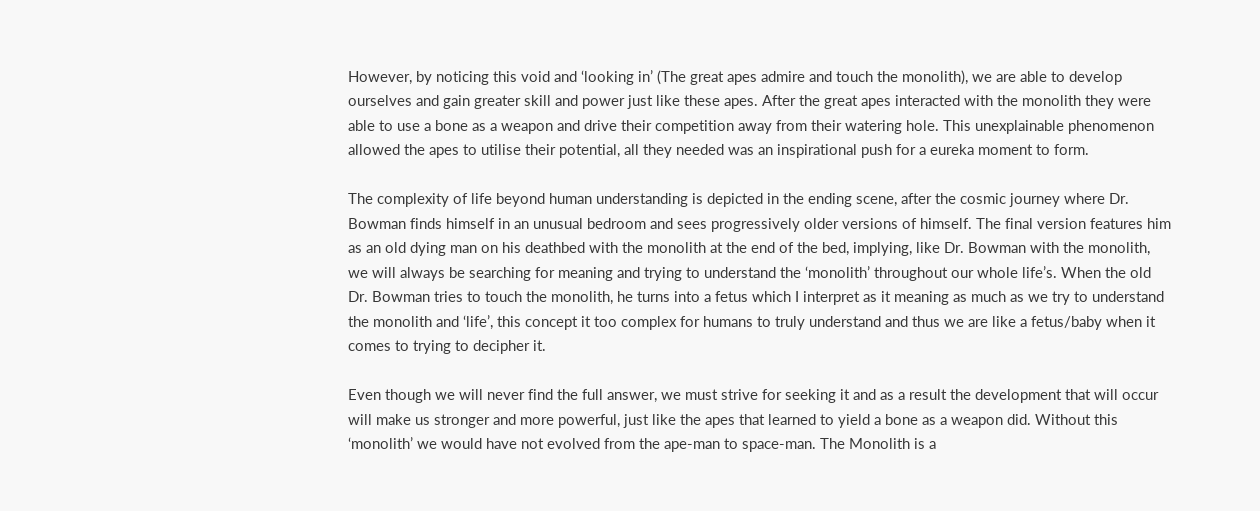However, by noticing this void and ‘looking in’ (The great apes admire and touch the monolith), we are able to develop ourselves and gain greater skill and power just like these apes. After the great apes interacted with the monolith they were able to use a bone as a weapon and drive their competition away from their watering hole. This unexplainable phenomenon allowed the apes to utilise their potential, all they needed was an inspirational push for a eureka moment to form.

The complexity of life beyond human understanding is depicted in the ending scene, after the cosmic journey where Dr. Bowman finds himself in an unusual bedroom and sees progressively older versions of himself. The final version features him as an old dying man on his deathbed with the monolith at the end of the bed, implying, like Dr. Bowman with the monolith, we will always be searching for meaning and trying to understand the ‘monolith’ throughout our whole life’s. When the old Dr. Bowman tries to touch the monolith, he turns into a fetus which I interpret as it meaning as much as we try to understand the monolith and ‘life’, this concept it too complex for humans to truly understand and thus we are like a fetus/baby when it comes to trying to decipher it.

Even though we will never find the full answer, we must strive for seeking it and as a result the development that will occur will make us stronger and more powerful, just like the apes that learned to yield a bone as a weapon did. Without this ‘monolith’ we would have not evolved from the ape-man to space-man. The Monolith is a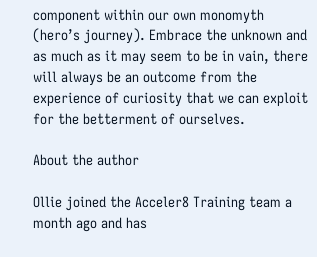component within our own monomyth (hero’s journey). Embrace the unknown and as much as it may seem to be in vain, there will always be an outcome from the experience of curiosity that we can exploit for the betterment of ourselves.

About the author

Ollie joined the Acceler8 Training team a month ago and has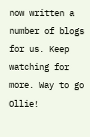now written a number of blogs for us. Keep watching for more. Way to go Ollie!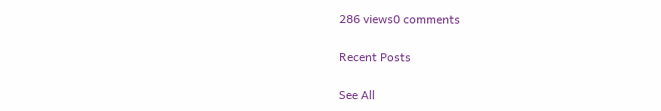286 views0 comments

Recent Posts

See All